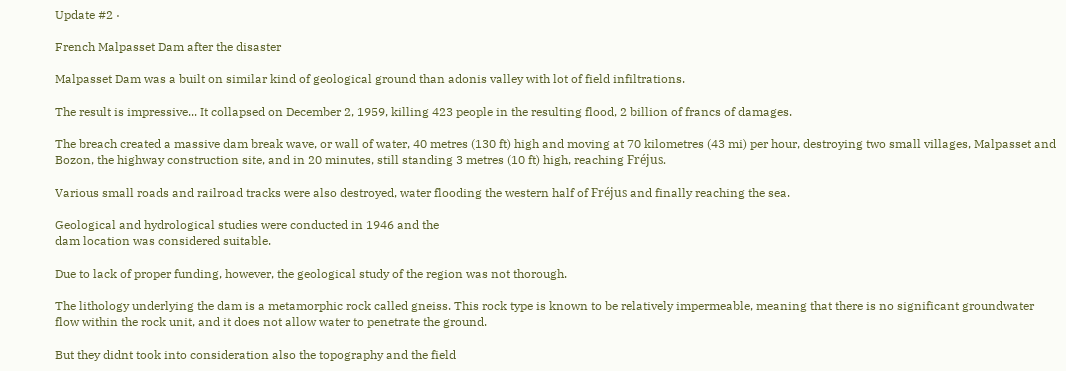Update #2 ·

French Malpasset Dam after the disaster

Malpasset Dam was a built on similar kind of geological ground than adonis valley with lot of field infiltrations.

The result is impressive... It collapsed on December 2, 1959, killing 423 people in the resulting flood, 2 billion of francs of damages.

The breach created a massive dam break wave, or wall of water, 40 metres (130 ft) high and moving at 70 kilometres (43 mi) per hour, destroying two small villages, Malpasset and Bozon, the highway construction site, and in 20 minutes, still standing 3 metres (10 ft) high, reaching Fréjus.

Various small roads and railroad tracks were also destroyed, water flooding the western half of Fréjus and finally reaching the sea.

Geological and hydrological studies were conducted in 1946 and the
dam location was considered suitable.

Due to lack of proper funding, however, the geological study of the region was not thorough.

The lithology underlying the dam is a metamorphic rock called gneiss. This rock type is known to be relatively impermeable, meaning that there is no significant groundwater flow within the rock unit, and it does not allow water to penetrate the ground.

But they didnt took into consideration also the topography and the field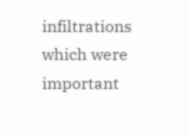infiltrations which were important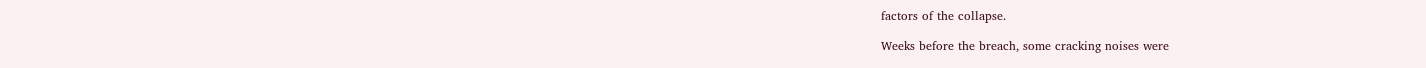factors of the collapse.

Weeks before the breach, some cracking noises were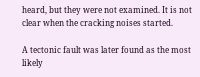heard, but they were not examined. It is not clear when the cracking noises started.

A tectonic fault was later found as the most likely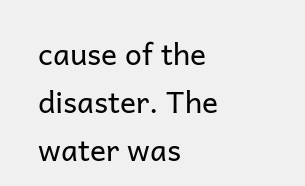cause of the disaster. The water was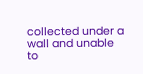collected under a wall and unable to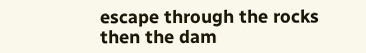escape through the rocks then the dam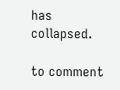has collapsed.

to comment